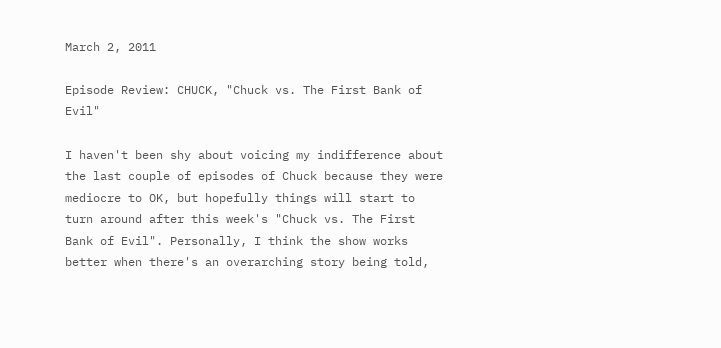March 2, 2011

Episode Review: CHUCK, "Chuck vs. The First Bank of Evil"

I haven't been shy about voicing my indifference about the last couple of episodes of Chuck because they were mediocre to OK, but hopefully things will start to turn around after this week's "Chuck vs. The First Bank of Evil". Personally, I think the show works better when there's an overarching story being told,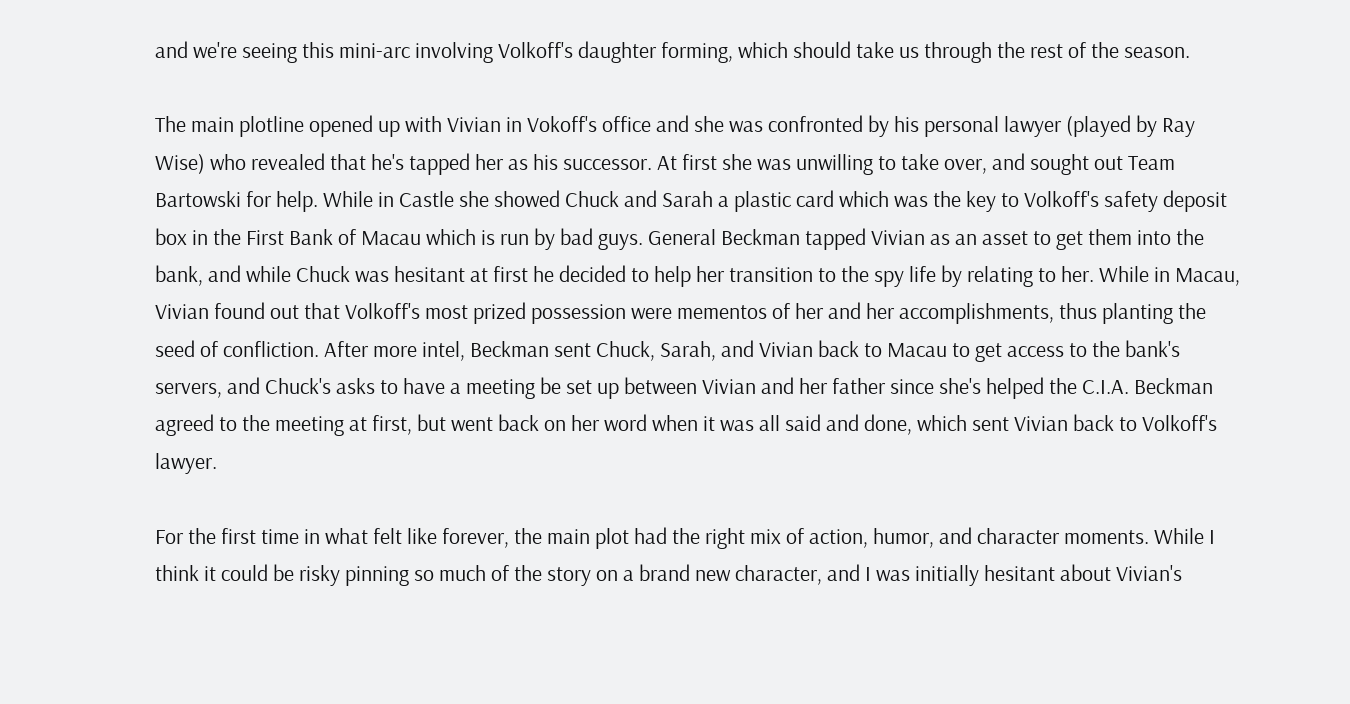and we're seeing this mini-arc involving Volkoff's daughter forming, which should take us through the rest of the season.

The main plotline opened up with Vivian in Vokoff's office and she was confronted by his personal lawyer (played by Ray Wise) who revealed that he's tapped her as his successor. At first she was unwilling to take over, and sought out Team Bartowski for help. While in Castle she showed Chuck and Sarah a plastic card which was the key to Volkoff's safety deposit box in the First Bank of Macau which is run by bad guys. General Beckman tapped Vivian as an asset to get them into the bank, and while Chuck was hesitant at first he decided to help her transition to the spy life by relating to her. While in Macau, Vivian found out that Volkoff's most prized possession were mementos of her and her accomplishments, thus planting the seed of confliction. After more intel, Beckman sent Chuck, Sarah, and Vivian back to Macau to get access to the bank's servers, and Chuck's asks to have a meeting be set up between Vivian and her father since she's helped the C.I.A. Beckman agreed to the meeting at first, but went back on her word when it was all said and done, which sent Vivian back to Volkoff's lawyer.

For the first time in what felt like forever, the main plot had the right mix of action, humor, and character moments. While I think it could be risky pinning so much of the story on a brand new character, and I was initially hesitant about Vivian's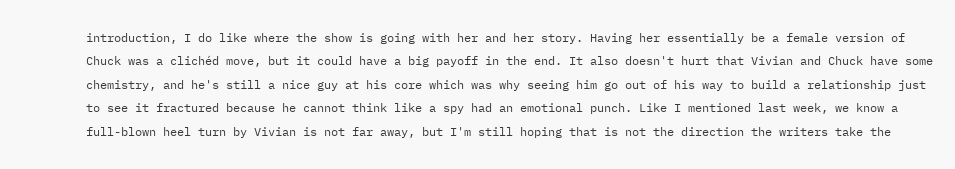introduction, I do like where the show is going with her and her story. Having her essentially be a female version of Chuck was a clichéd move, but it could have a big payoff in the end. It also doesn't hurt that Vivian and Chuck have some chemistry, and he's still a nice guy at his core which was why seeing him go out of his way to build a relationship just to see it fractured because he cannot think like a spy had an emotional punch. Like I mentioned last week, we know a full-blown heel turn by Vivian is not far away, but I'm still hoping that is not the direction the writers take the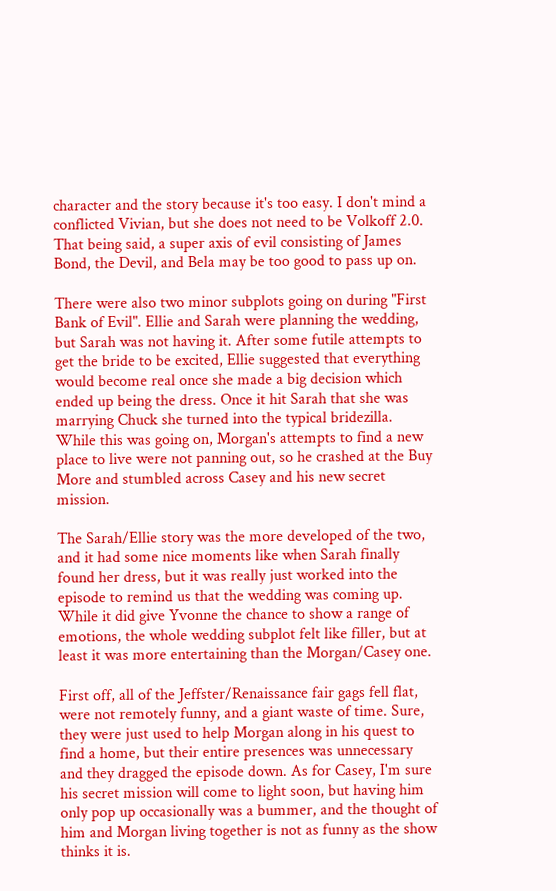character and the story because it's too easy. I don't mind a conflicted Vivian, but she does not need to be Volkoff 2.0. That being said, a super axis of evil consisting of James Bond, the Devil, and Bela may be too good to pass up on.

There were also two minor subplots going on during "First Bank of Evil". Ellie and Sarah were planning the wedding, but Sarah was not having it. After some futile attempts to get the bride to be excited, Ellie suggested that everything would become real once she made a big decision which ended up being the dress. Once it hit Sarah that she was marrying Chuck she turned into the typical bridezilla. While this was going on, Morgan's attempts to find a new place to live were not panning out, so he crashed at the Buy More and stumbled across Casey and his new secret mission.

The Sarah/Ellie story was the more developed of the two, and it had some nice moments like when Sarah finally found her dress, but it was really just worked into the episode to remind us that the wedding was coming up. While it did give Yvonne the chance to show a range of emotions, the whole wedding subplot felt like filler, but at least it was more entertaining than the Morgan/Casey one.

First off, all of the Jeffster/Renaissance fair gags fell flat, were not remotely funny, and a giant waste of time. Sure, they were just used to help Morgan along in his quest to find a home, but their entire presences was unnecessary and they dragged the episode down. As for Casey, I'm sure his secret mission will come to light soon, but having him only pop up occasionally was a bummer, and the thought of him and Morgan living together is not as funny as the show thinks it is.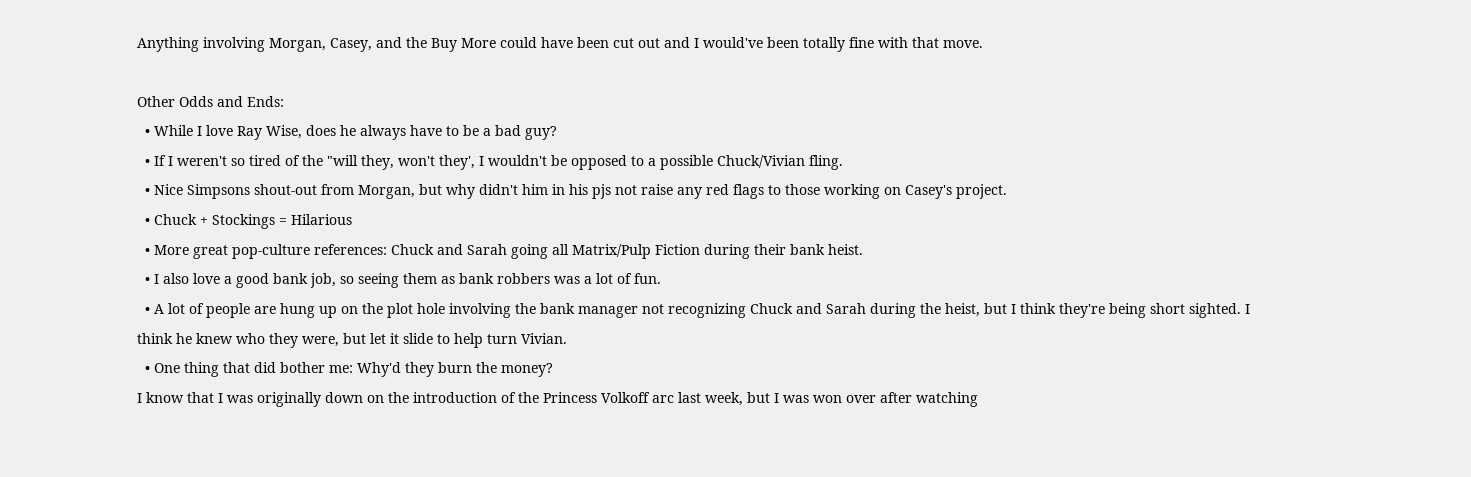Anything involving Morgan, Casey, and the Buy More could have been cut out and I would've been totally fine with that move.

Other Odds and Ends:
  • While I love Ray Wise, does he always have to be a bad guy?
  • If I weren't so tired of the "will they, won't they', I wouldn't be opposed to a possible Chuck/Vivian fling.
  • Nice Simpsons shout-out from Morgan, but why didn't him in his pjs not raise any red flags to those working on Casey's project.
  • Chuck + Stockings = Hilarious
  • More great pop-culture references: Chuck and Sarah going all Matrix/Pulp Fiction during their bank heist.
  • I also love a good bank job, so seeing them as bank robbers was a lot of fun.
  • A lot of people are hung up on the plot hole involving the bank manager not recognizing Chuck and Sarah during the heist, but I think they're being short sighted. I think he knew who they were, but let it slide to help turn Vivian.
  • One thing that did bother me: Why'd they burn the money?
I know that I was originally down on the introduction of the Princess Volkoff arc last week, but I was won over after watching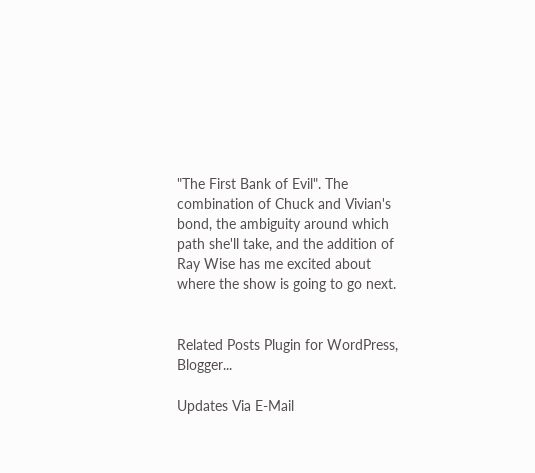"The First Bank of Evil". The combination of Chuck and Vivian's bond, the ambiguity around which path she'll take, and the addition of Ray Wise has me excited about where the show is going to go next.


Related Posts Plugin for WordPress, Blogger...

Updates Via E-Mail